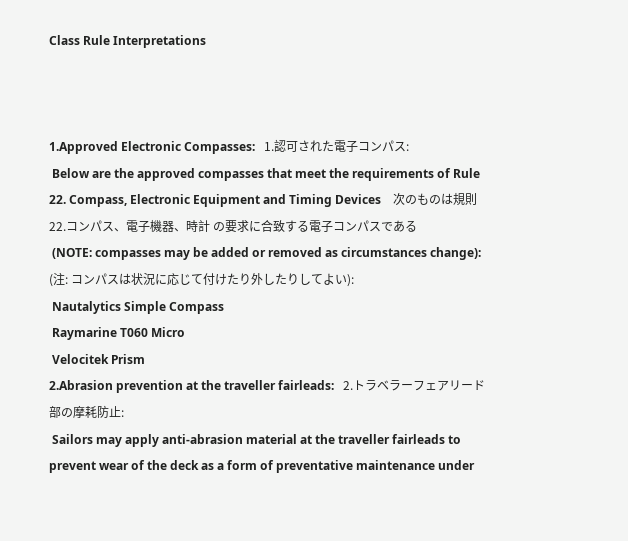Class Rule Interpretations



1.Approved Electronic Compasses:   1.認可された電子コンパス:
 Below are the approved compasses that meet the requirements of Rule 22. Compass, Electronic Equipment and Timing Devices    次のものは規則 22.コンパス、電子機器、時計 の要求に合致する電子コンパスである
 (NOTE: compasses may be added or removed as circumstances change):    (注: コンパスは状況に応じて付けたり外したりしてよい):
 Nautalytics Simple Compass
 Raymarine T060 Micro
 Velocitek Prism
2.Abrasion prevention at the traveller fairleads:   2.トラベラーフェアリード部の摩耗防止:
 Sailors may apply anti-abrasion material at the traveller fairleads to prevent wear of the deck as a form of preventative maintenance under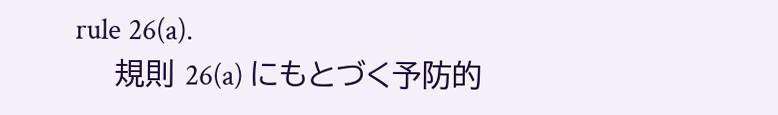rule 26(a).
    規則 26(a) にもとづく予防的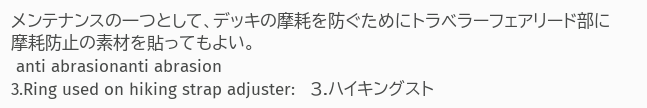メンテナンスの一つとして、デッキの摩耗を防ぐためにトラベラーフェアリード部に摩耗防止の素材を貼ってもよい。
 anti abrasionanti abrasion
3.Ring used on hiking strap adjuster:   3.ハイキングスト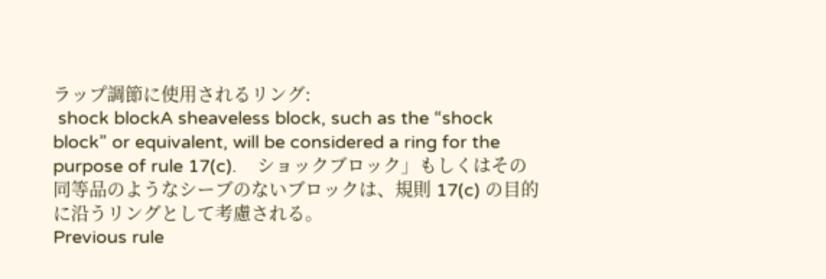ラップ調節に使用されるリング:
 shock blockA sheaveless block, such as the “shock block” or equivalent, will be considered a ring for the purpose of rule 17(c).    ショックブロック」もしくはその同等品のようなシーブのないブロックは、規則 17(c) の目的に沿うリングとして考慮される。
Previous rule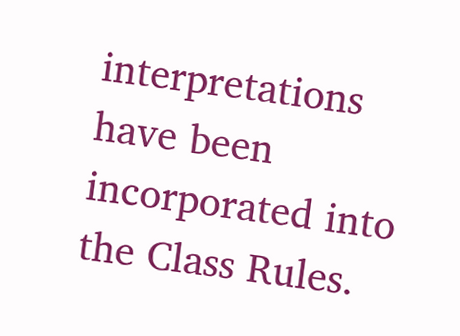interpretations have been incorporated into the Class Rules.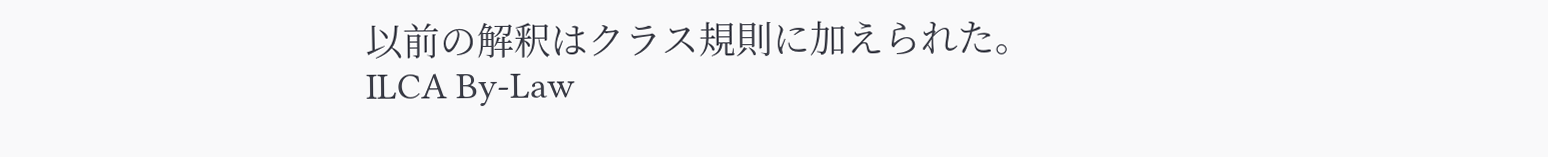以前の解釈はクラス規則に加えられた。
ILCA By-Law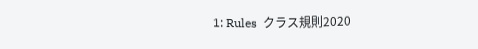1: Rules  クラス規則2020